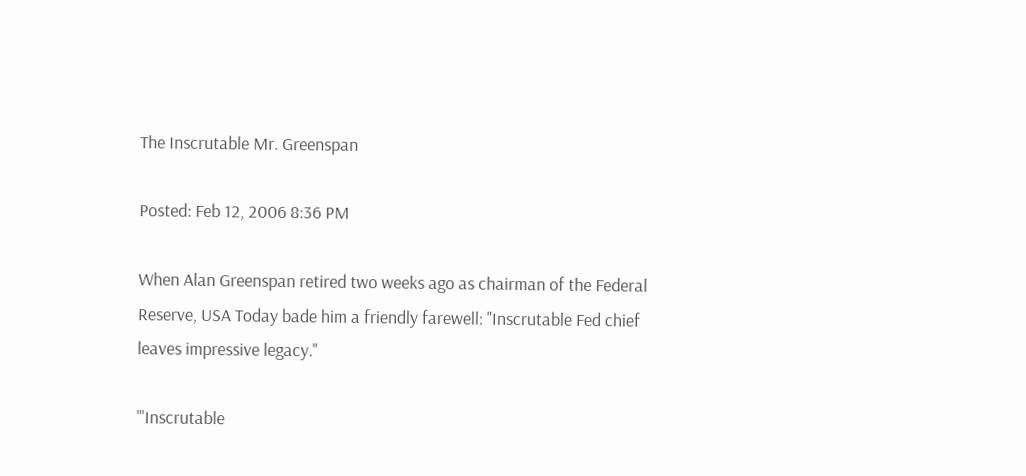The Inscrutable Mr. Greenspan

Posted: Feb 12, 2006 8:36 PM

When Alan Greenspan retired two weeks ago as chairman of the Federal Reserve, USA Today bade him a friendly farewell: "Inscrutable Fed chief leaves impressive legacy."

"'Inscrutable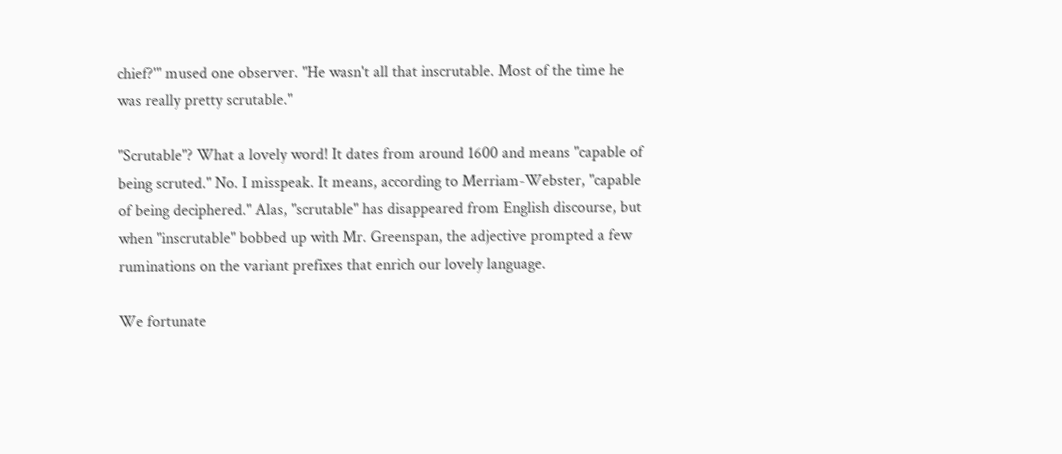chief?'" mused one observer. "He wasn't all that inscrutable. Most of the time he was really pretty scrutable."

"Scrutable"? What a lovely word! It dates from around 1600 and means "capable of being scruted." No. I misspeak. It means, according to Merriam-Webster, "capable of being deciphered." Alas, "scrutable" has disappeared from English discourse, but when "inscrutable" bobbed up with Mr. Greenspan, the adjective prompted a few ruminations on the variant prefixes that enrich our lovely language.

We fortunate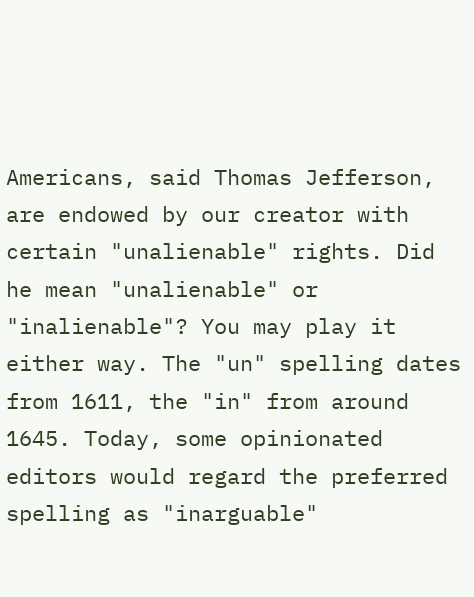Americans, said Thomas Jefferson, are endowed by our creator with certain "unalienable" rights. Did he mean "unalienable" or "inalienable"? You may play it either way. The "un" spelling dates from 1611, the "in" from around 1645. Today, some opinionated editors would regard the preferred spelling as "inarguable"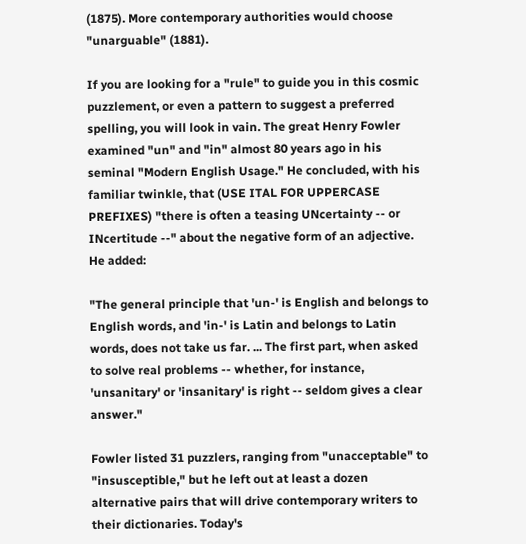(1875). More contemporary authorities would choose "unarguable" (1881).

If you are looking for a "rule" to guide you in this cosmic puzzlement, or even a pattern to suggest a preferred spelling, you will look in vain. The great Henry Fowler examined "un" and "in" almost 80 years ago in his seminal "Modern English Usage." He concluded, with his familiar twinkle, that (USE ITAL FOR UPPERCASE PREFIXES) "there is often a teasing UNcertainty -- or INcertitude --" about the negative form of an adjective. He added:

"The general principle that 'un-' is English and belongs to English words, and 'in-' is Latin and belongs to Latin words, does not take us far. ... The first part, when asked to solve real problems -- whether, for instance, 'unsanitary' or 'insanitary' is right -- seldom gives a clear answer."

Fowler listed 31 puzzlers, ranging from "unacceptable" to "insusceptible," but he left out at least a dozen alternative pairs that will drive contemporary writers to their dictionaries. Today's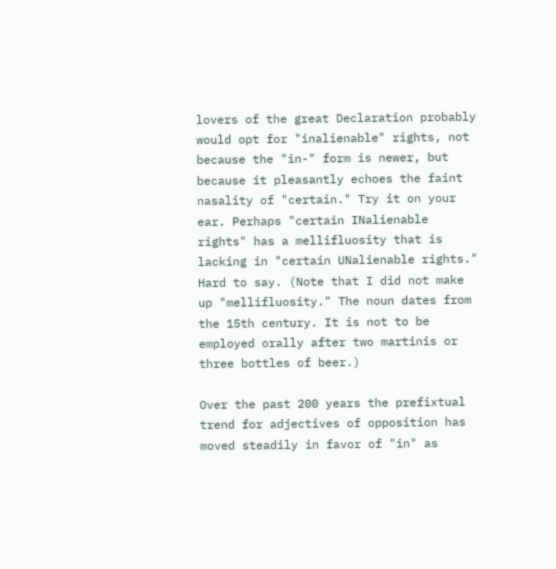lovers of the great Declaration probably would opt for "inalienable" rights, not because the "in-" form is newer, but because it pleasantly echoes the faint nasality of "certain." Try it on your ear. Perhaps "certain INalienable rights" has a mellifluosity that is lacking in "certain UNalienable rights." Hard to say. (Note that I did not make up "mellifluosity." The noun dates from the 15th century. It is not to be employed orally after two martinis or three bottles of beer.)

Over the past 200 years the prefixtual trend for adjectives of opposition has moved steadily in favor of "in" as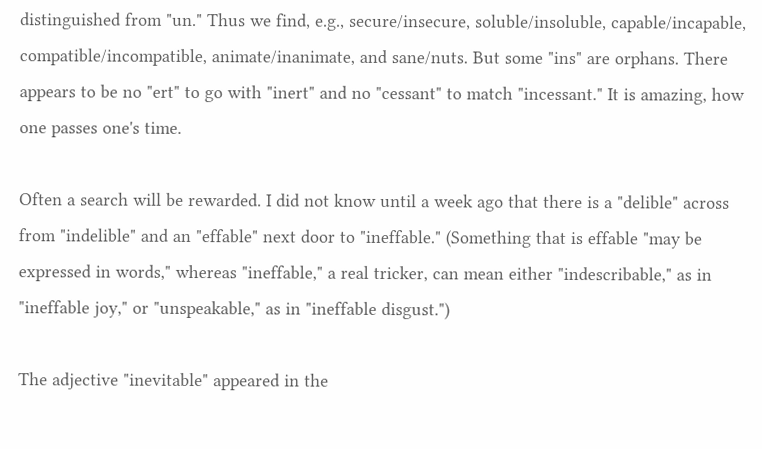distinguished from "un." Thus we find, e.g., secure/insecure, soluble/insoluble, capable/incapable, compatible/incompatible, animate/inanimate, and sane/nuts. But some "ins" are orphans. There appears to be no "ert" to go with "inert" and no "cessant" to match "incessant." It is amazing, how one passes one's time.

Often a search will be rewarded. I did not know until a week ago that there is a "delible" across from "indelible" and an "effable" next door to "ineffable." (Something that is effable "may be expressed in words," whereas "ineffable," a real tricker, can mean either "indescribable," as in "ineffable joy," or "unspeakable," as in "ineffable disgust.")

The adjective "inevitable" appeared in the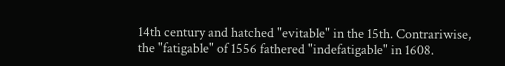14th century and hatched "evitable" in the 15th. Contrariwise, the "fatigable" of 1556 fathered "indefatigable" in 1608.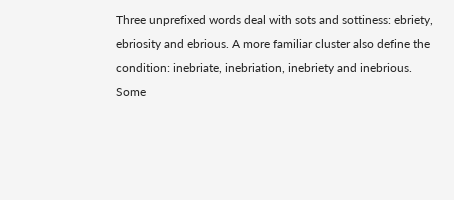Three unprefixed words deal with sots and sottiness: ebriety, ebriosity and ebrious. A more familiar cluster also define the condition: inebriate, inebriation, inebriety and inebrious. Some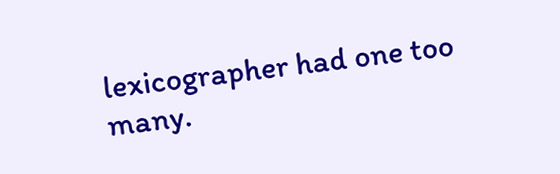lexicographer had one too many.